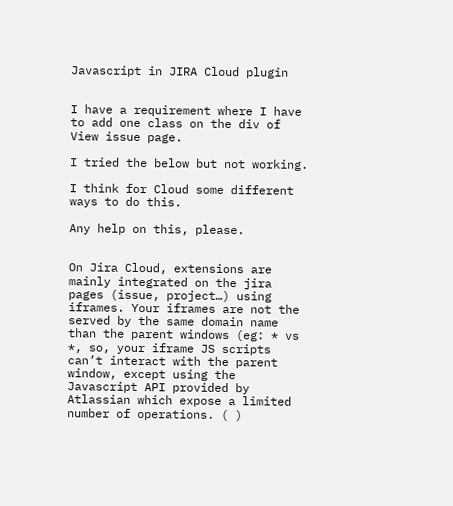Javascript in JIRA Cloud plugin


I have a requirement where I have to add one class on the div of View issue page.

I tried the below but not working.

I think for Cloud some different ways to do this.

Any help on this, please.


On Jira Cloud, extensions are mainly integrated on the jira pages (issue, project…) using iframes. Your iframes are not the served by the same domain name than the parent windows (eg: * vs *, so, your iframe JS scripts can’t interact with the parent window, except using the Javascript API provided by Atlassian which expose a limited number of operations. ( )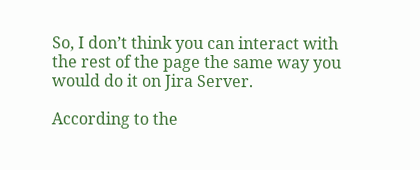So, I don’t think you can interact with the rest of the page the same way you would do it on Jira Server.

According to the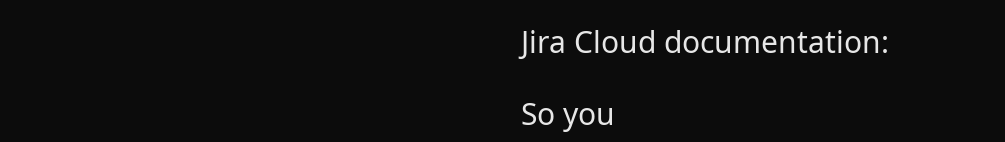Jira Cloud documentation:

So you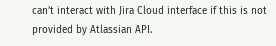can’t interact with Jira Cloud interface if this is not provided by Atlassian API.